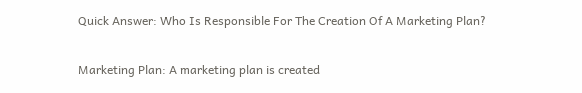Quick Answer: Who Is Responsible For The Creation Of A Marketing Plan?

Marketing Plan: A marketing plan is created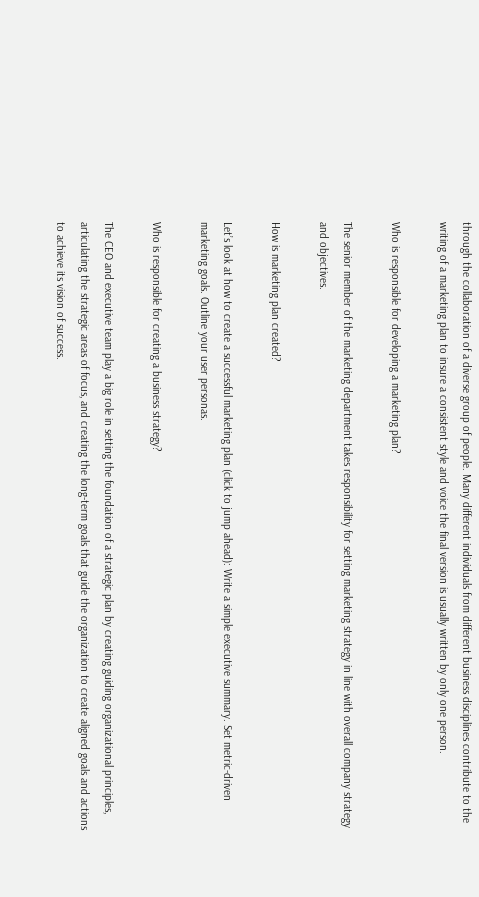through the collaboration of a diverse group of people. Many different individuals from different business disciplines contribute to the writing of a marketing plan to insure a consistent style and voice the final version is usually written by only one person.

Who is responsible for developing a marketing plan?

The senior member of the marketing department takes responsibility for setting marketing strategy in line with overall company strategy and objectives.

How is marketing plan created?

Let’s look at how to create a successful marketing plan (click to jump ahead): Write a simple executive summary. Set metric-driven marketing goals. Outline your user personas.

Who is responsible for creating a business strategy?

The CEO and executive team play a big role in setting the foundation of a strategic plan by creating guiding organizational principles, articulating the strategic areas of focus, and creating the long-term goals that guide the organization to create aligned goals and actions to achieve its vision of success.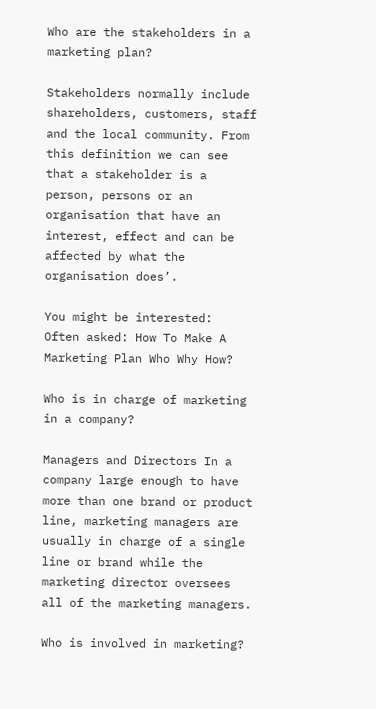Who are the stakeholders in a marketing plan?

Stakeholders normally include shareholders, customers, staff and the local community. From this definition we can see that a stakeholder is a person, persons or an organisation that have an interest, effect and can be affected by what the organisation does’.

You might be interested:  Often asked: How To Make A Marketing Plan Who Why How?

Who is in charge of marketing in a company?

Managers and Directors In a company large enough to have more than one brand or product line, marketing managers are usually in charge of a single line or brand while the marketing director oversees all of the marketing managers.

Who is involved in marketing?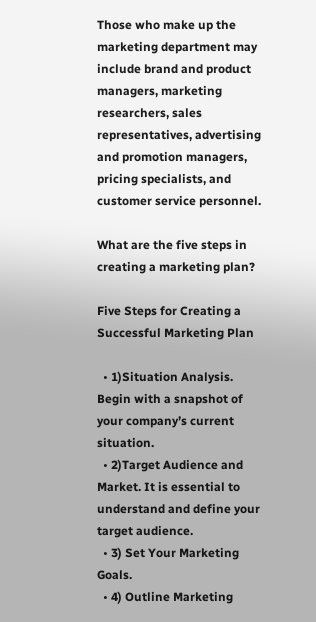Those who make up the marketing department may include brand and product managers, marketing researchers, sales representatives, advertising and promotion managers, pricing specialists, and customer service personnel.

What are the five steps in creating a marketing plan?

Five Steps for Creating a Successful Marketing Plan

  • 1)Situation Analysis. Begin with a snapshot of your company’s current situation.
  • 2)Target Audience and Market. It is essential to understand and define your target audience.
  • 3) Set Your Marketing Goals.
  • 4) Outline Marketing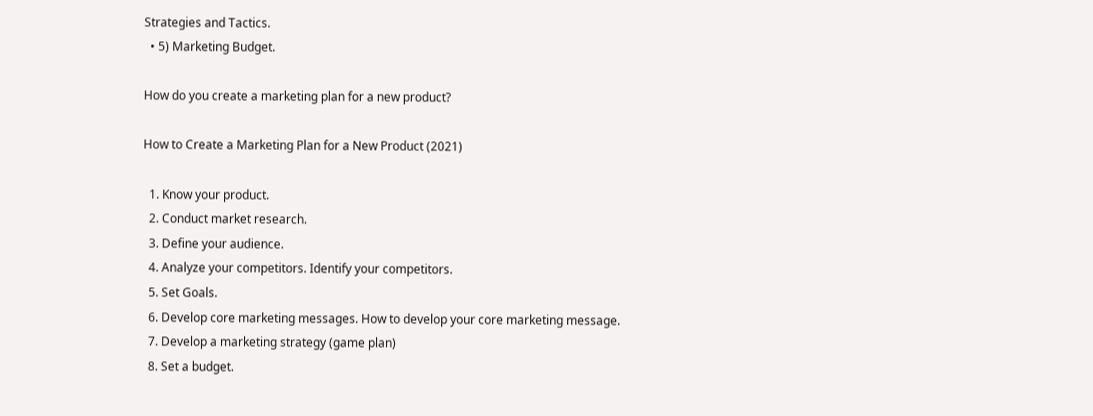Strategies and Tactics.
  • 5) Marketing Budget.

How do you create a marketing plan for a new product?

How to Create a Marketing Plan for a New Product (2021)

  1. Know your product.
  2. Conduct market research.
  3. Define your audience.
  4. Analyze your competitors. Identify your competitors.
  5. Set Goals.
  6. Develop core marketing messages. How to develop your core marketing message.
  7. Develop a marketing strategy (game plan)
  8. Set a budget.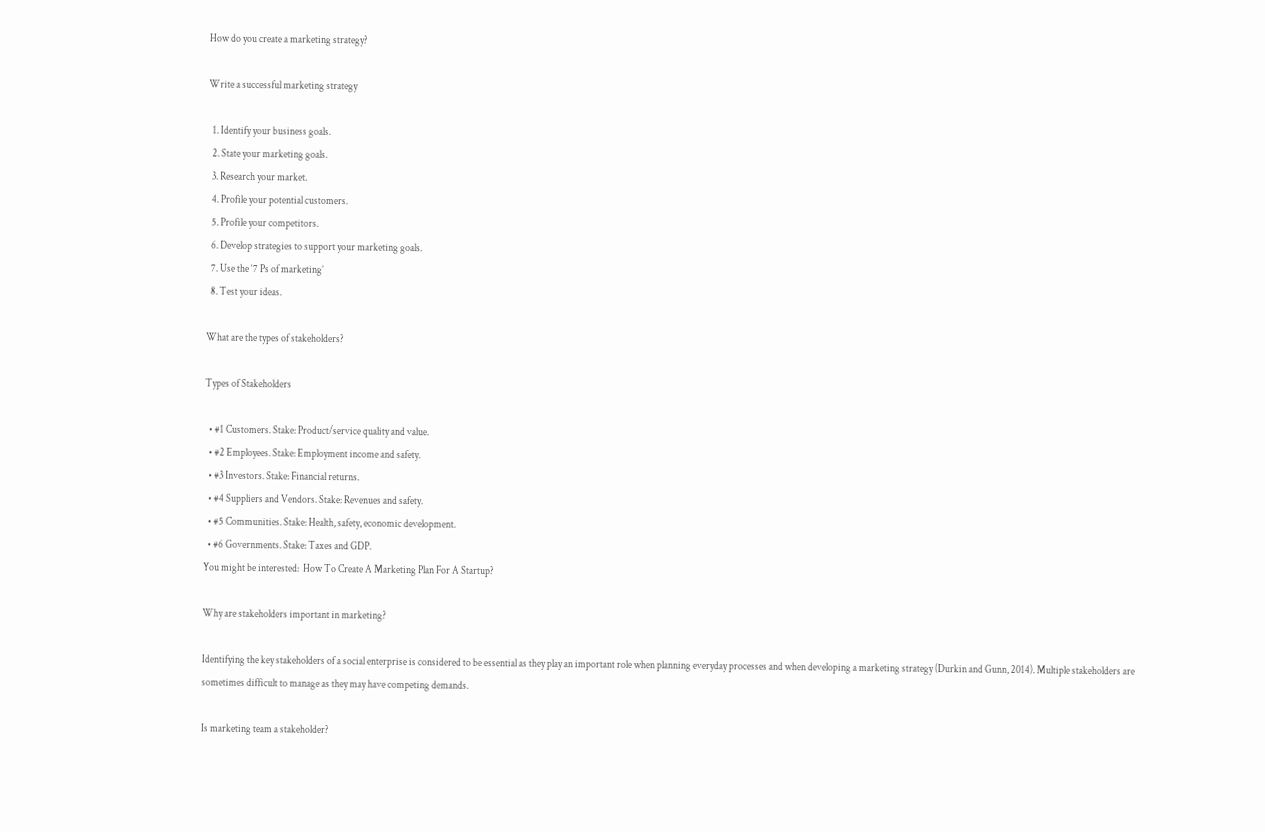How do you create a marketing strategy?

Write a successful marketing strategy

  1. Identify your business goals.
  2. State your marketing goals.
  3. Research your market.
  4. Profile your potential customers.
  5. Profile your competitors.
  6. Develop strategies to support your marketing goals.
  7. Use the ‘7 Ps of marketing’
  8. Test your ideas.

What are the types of stakeholders?

Types of Stakeholders

  • #1 Customers. Stake: Product/service quality and value.
  • #2 Employees. Stake: Employment income and safety.
  • #3 Investors. Stake: Financial returns.
  • #4 Suppliers and Vendors. Stake: Revenues and safety.
  • #5 Communities. Stake: Health, safety, economic development.
  • #6 Governments. Stake: Taxes and GDP.
You might be interested:  How To Create A Marketing Plan For A Startup?

Why are stakeholders important in marketing?

Identifying the key stakeholders of a social enterprise is considered to be essential as they play an important role when planning everyday processes and when developing a marketing strategy (Durkin and Gunn, 2014). Multiple stakeholders are sometimes difficult to manage as they may have competing demands.

Is marketing team a stakeholder?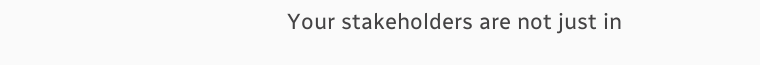Your stakeholders are not just in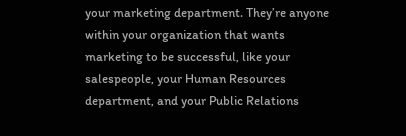your marketing department. They’re anyone within your organization that wants marketing to be successful, like your salespeople, your Human Resources department, and your Public Relations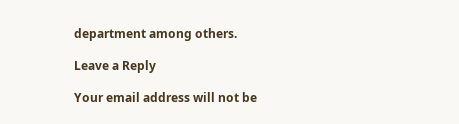department among others.

Leave a Reply

Your email address will not be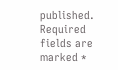published. Required fields are marked *